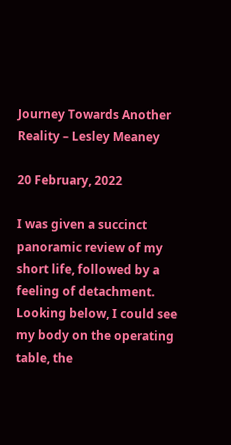Journey Towards Another Reality – Lesley Meaney

20 February, 2022

I was given a succinct panoramic review of my short life, followed by a feeling of detachment. Looking below, I could see my body on the operating table, the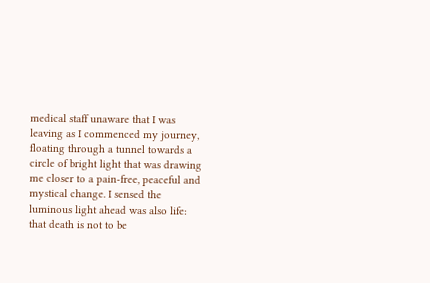medical staff unaware that I was leaving as I commenced my journey, floating through a tunnel towards a circle of bright light that was drawing me closer to a pain-free, peaceful and mystical change. I sensed the luminous light ahead was also life: that death is not to be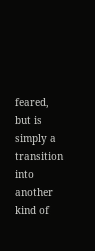feared, but is simply a transition into another kind of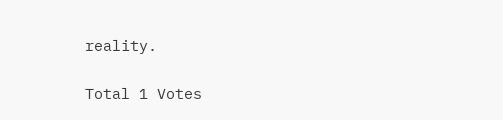reality.

Total 1 Votes